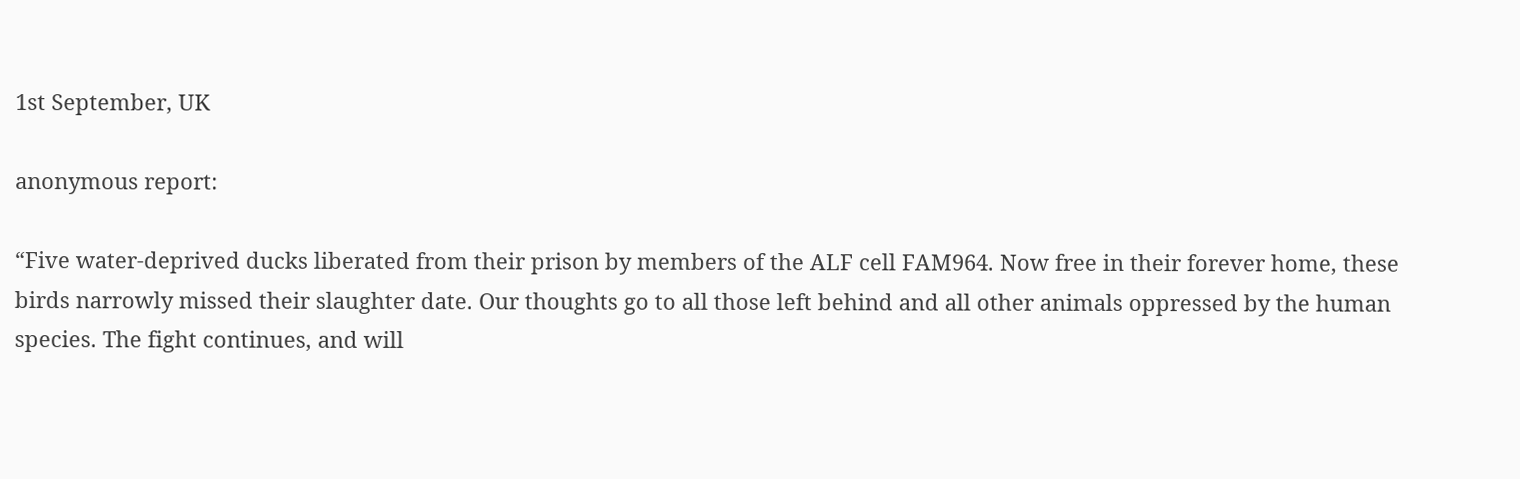1st September, UK

anonymous report:

“Five water-deprived ducks liberated from their prison by members of the ALF cell FAM964. Now free in their forever home, these birds narrowly missed their slaughter date. Our thoughts go to all those left behind and all other animals oppressed by the human species. The fight continues, and will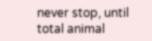never stop, until total animal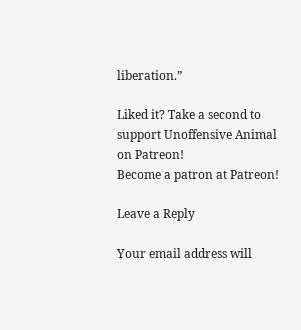liberation.”

Liked it? Take a second to support Unoffensive Animal on Patreon!
Become a patron at Patreon!

Leave a Reply

Your email address will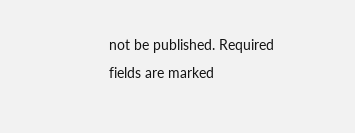not be published. Required fields are marked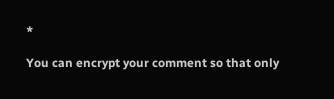*

You can encrypt your comment so that only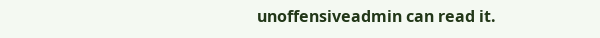unoffensiveadmin can read it.